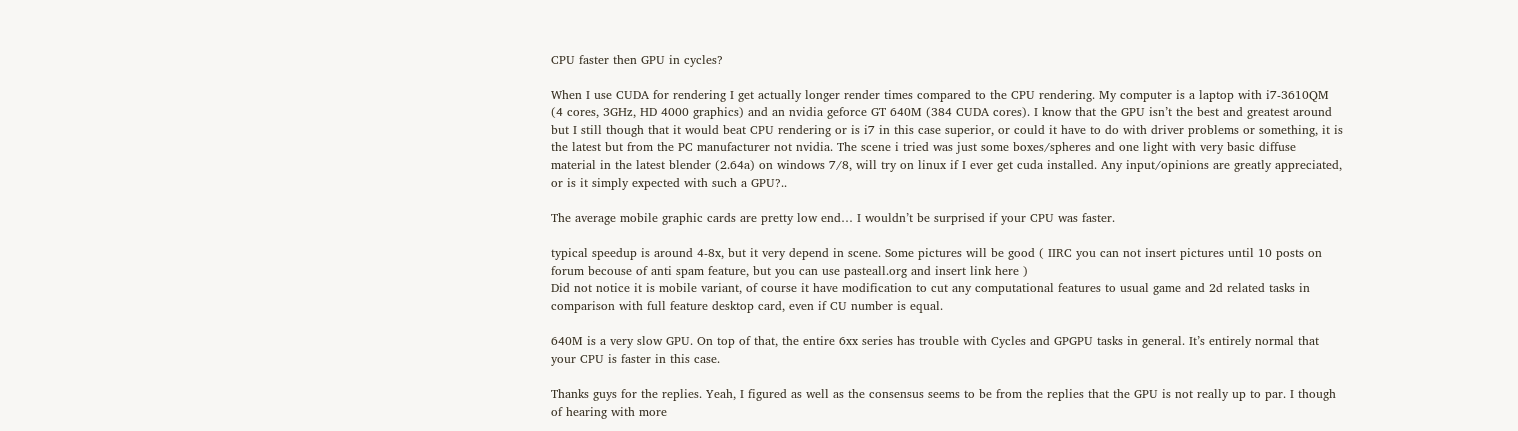CPU faster then GPU in cycles?

When I use CUDA for rendering I get actually longer render times compared to the CPU rendering. My computer is a laptop with i7-3610QM (4 cores, 3GHz, HD 4000 graphics) and an nvidia geforce GT 640M (384 CUDA cores). I know that the GPU isn’t the best and greatest around but I still though that it would beat CPU rendering or is i7 in this case superior, or could it have to do with driver problems or something, it is the latest but from the PC manufacturer not nvidia. The scene i tried was just some boxes/spheres and one light with very basic diffuse material in the latest blender (2.64a) on windows 7/8, will try on linux if I ever get cuda installed. Any input/opinions are greatly appreciated, or is it simply expected with such a GPU?..

The average mobile graphic cards are pretty low end… I wouldn’t be surprised if your CPU was faster.

typical speedup is around 4-8x, but it very depend in scene. Some pictures will be good ( IIRC you can not insert pictures until 10 posts on forum becouse of anti spam feature, but you can use pasteall.org and insert link here )
Did not notice it is mobile variant, of course it have modification to cut any computational features to usual game and 2d related tasks in comparison with full feature desktop card, even if CU number is equal.

640M is a very slow GPU. On top of that, the entire 6xx series has trouble with Cycles and GPGPU tasks in general. It’s entirely normal that your CPU is faster in this case.

Thanks guys for the replies. Yeah, I figured as well as the consensus seems to be from the replies that the GPU is not really up to par. I though of hearing with more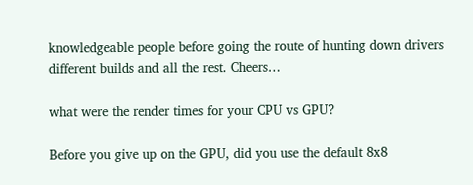knowledgeable people before going the route of hunting down drivers different builds and all the rest. Cheers…

what were the render times for your CPU vs GPU?

Before you give up on the GPU, did you use the default 8x8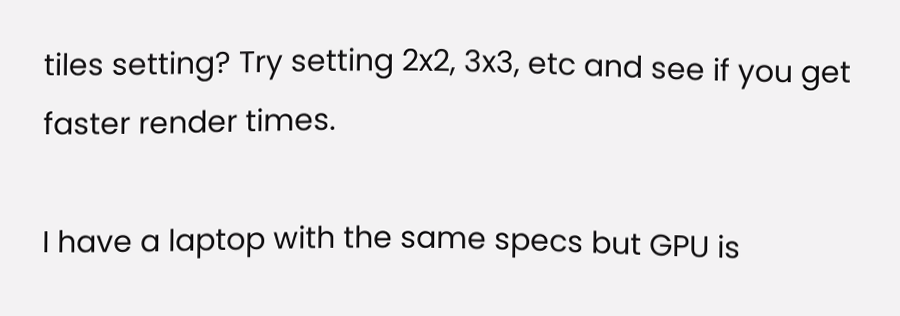tiles setting? Try setting 2x2, 3x3, etc and see if you get
faster render times.

I have a laptop with the same specs but GPU is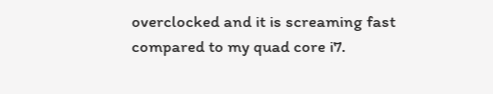overclocked and it is screaming fast compared to my quad core i7.